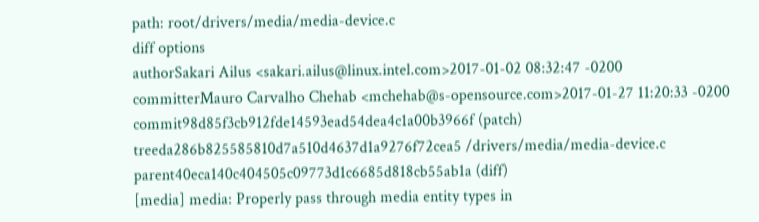path: root/drivers/media/media-device.c
diff options
authorSakari Ailus <sakari.ailus@linux.intel.com>2017-01-02 08:32:47 -0200
committerMauro Carvalho Chehab <mchehab@s-opensource.com>2017-01-27 11:20:33 -0200
commit98d85f3cb912fde14593ead54dea4c1a00b3966f (patch)
treeda286b825585810d7a510d4637d1a9276f72cea5 /drivers/media/media-device.c
parent40eca140c404505c09773d1c6685d818cb55ab1a (diff)
[media] media: Properly pass through media entity types in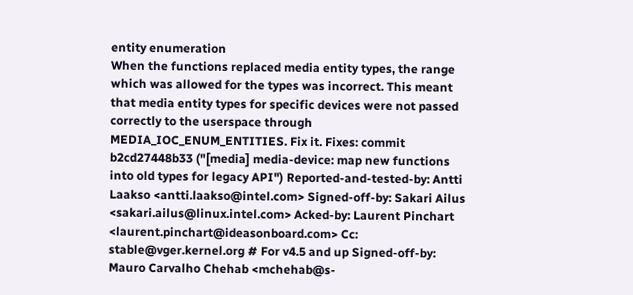entity enumeration
When the functions replaced media entity types, the range which was allowed for the types was incorrect. This meant that media entity types for specific devices were not passed correctly to the userspace through MEDIA_IOC_ENUM_ENTITIES. Fix it. Fixes: commit b2cd27448b33 ("[media] media-device: map new functions into old types for legacy API") Reported-and-tested-by: Antti Laakso <antti.laakso@intel.com> Signed-off-by: Sakari Ailus <sakari.ailus@linux.intel.com> Acked-by: Laurent Pinchart <laurent.pinchart@ideasonboard.com> Cc: stable@vger.kernel.org # For v4.5 and up Signed-off-by: Mauro Carvalho Chehab <mchehab@s-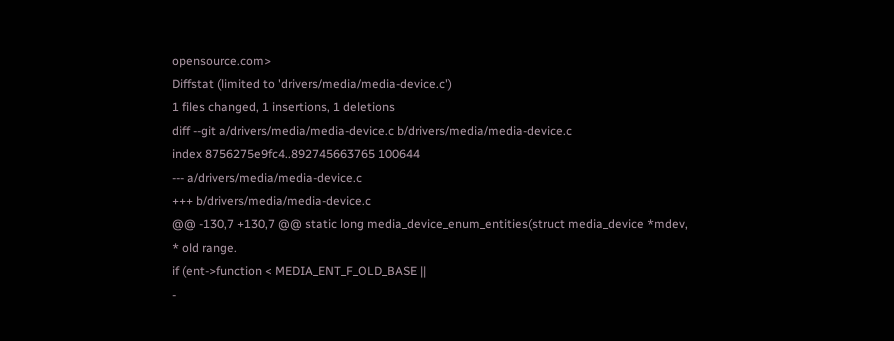opensource.com>
Diffstat (limited to 'drivers/media/media-device.c')
1 files changed, 1 insertions, 1 deletions
diff --git a/drivers/media/media-device.c b/drivers/media/media-device.c
index 8756275e9fc4..892745663765 100644
--- a/drivers/media/media-device.c
+++ b/drivers/media/media-device.c
@@ -130,7 +130,7 @@ static long media_device_enum_entities(struct media_device *mdev,
* old range.
if (ent->function < MEDIA_ENT_F_OLD_BASE ||
-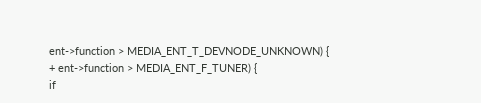ent->function > MEDIA_ENT_T_DEVNODE_UNKNOWN) {
+ ent->function > MEDIA_ENT_F_TUNER) {
if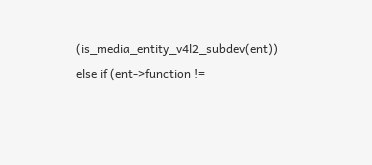(is_media_entity_v4l2_subdev(ent))
else if (ent->function !=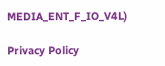MEDIA_ENT_F_IO_V4L)

Privacy Policy